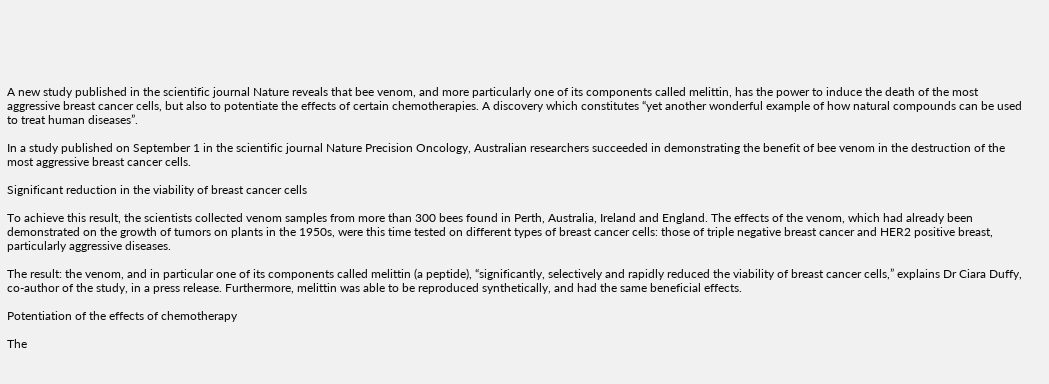A new study published in the scientific journal Nature reveals that bee venom, and more particularly one of its components called melittin, has the power to induce the death of the most aggressive breast cancer cells, but also to potentiate the effects of certain chemotherapies. A discovery which constitutes “yet another wonderful example of how natural compounds can be used to treat human diseases”.

In a study published on September 1 in the scientific journal Nature Precision Oncology, Australian researchers succeeded in demonstrating the benefit of bee venom in the destruction of the most aggressive breast cancer cells.

Significant reduction in the viability of breast cancer cells

To achieve this result, the scientists collected venom samples from more than 300 bees found in Perth, Australia, Ireland and England. The effects of the venom, which had already been demonstrated on the growth of tumors on plants in the 1950s, were this time tested on different types of breast cancer cells: those of triple negative breast cancer and HER2 positive breast, particularly aggressive diseases.

The result: the venom, and in particular one of its components called melittin (a peptide), “significantly, selectively and rapidly reduced the viability of breast cancer cells,” explains Dr Ciara Duffy, co-author of the study, in a press release. Furthermore, melittin was able to be reproduced synthetically, and had the same beneficial effects.

Potentiation of the effects of chemotherapy

The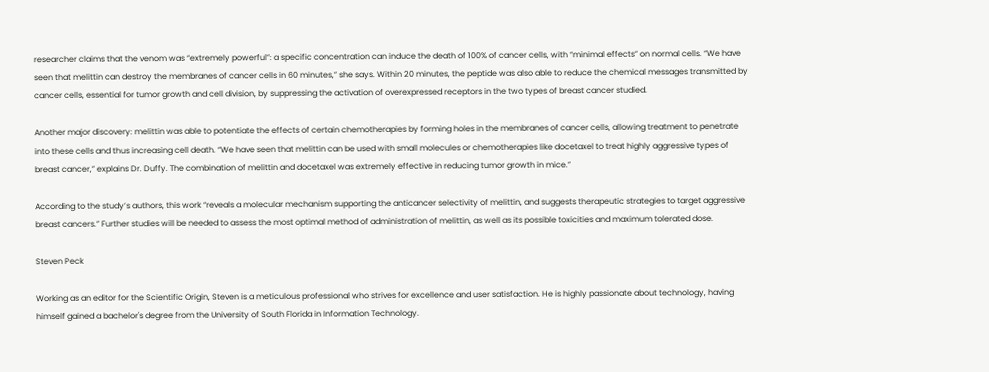researcher claims that the venom was “extremely powerful”: a specific concentration can induce the death of 100% of cancer cells, with “minimal effects” on normal cells. “We have seen that melittin can destroy the membranes of cancer cells in 60 minutes,” she says. Within 20 minutes, the peptide was also able to reduce the chemical messages transmitted by cancer cells, essential for tumor growth and cell division, by suppressing the activation of overexpressed receptors in the two types of breast cancer studied.

Another major discovery: melittin was able to potentiate the effects of certain chemotherapies by forming holes in the membranes of cancer cells, allowing treatment to penetrate into these cells and thus increasing cell death. “We have seen that melittin can be used with small molecules or chemotherapies like docetaxel to treat highly aggressive types of breast cancer,” explains Dr. Duffy. The combination of melittin and docetaxel was extremely effective in reducing tumor growth in mice.”

According to the study’s authors, this work “reveals a molecular mechanism supporting the anticancer selectivity of melittin, and suggests therapeutic strategies to target aggressive breast cancers.” Further studies will be needed to assess the most optimal method of administration of melittin, as well as its possible toxicities and maximum tolerated dose.

Steven Peck

Working as an editor for the Scientific Origin, Steven is a meticulous professional who strives for excellence and user satisfaction. He is highly passionate about technology, having himself gained a bachelor's degree from the University of South Florida in Information Technology.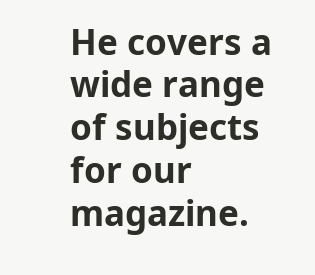He covers a wide range of subjects for our magazine.